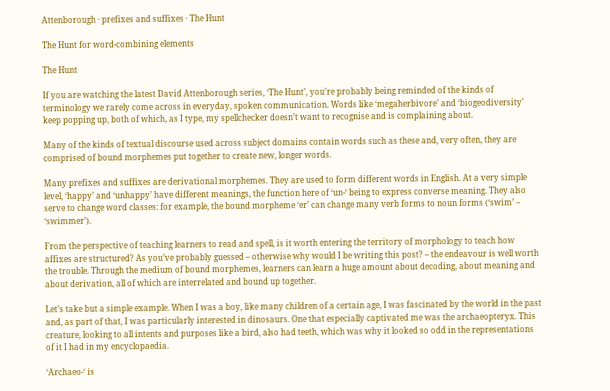Attenborough · prefixes and suffixes · The Hunt

The Hunt for word-combining elements

The Hunt

If you are watching the latest David Attenborough series, ‘The Hunt’, you’re probably being reminded of the kinds of terminology we rarely come across in everyday, spoken communication. Words like ‘megaherbivore’ and ‘biogeodiversity’ keep popping up, both of which, as I type, my spellchecker doesn’t want to recognise and is complaining about.

Many of the kinds of textual discourse used across subject domains contain words such as these and, very often, they are comprised of bound morphemes put together to create new, longer words.

Many prefixes and suffixes are derivational morphemes. They are used to form different words in English. At a very simple level, ‘happy’ and ‘unhappy’ have different meanings, the function here of ‘un-‘ being to express converse meaning. They also serve to change word classes: for example, the bound morpheme ‘er’ can change many verb forms to noun forms (‘swim’ – ‘swimmer’).

From the perspective of teaching learners to read and spell, is it worth entering the territory of morphology to teach how affixes are structured? As you’ve probably guessed – otherwise why would I be writing this post? – the endeavour is well worth the trouble. Through the medium of bound morphemes, learners can learn a huge amount about decoding, about meaning and about derivation, all of which are interrelated and bound up together.

Let’s take but a simple example. When I was a boy, like many children of a certain age, I was fascinated by the world in the past and, as part of that, I was particularly interested in dinosaurs. One that especially captivated me was the archaeopteryx. This creature, looking to all intents and purposes like a bird, also had teeth, which was why it looked so odd in the representations of it I had in my encyclopaedia.

‘Archaeo-‘ is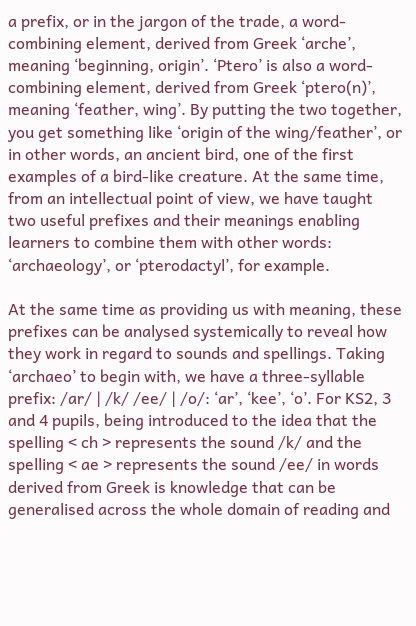a prefix, or in the jargon of the trade, a word-combining element, derived from Greek ‘arche’, meaning ‘beginning, origin’. ‘Ptero’ is also a word-combining element, derived from Greek ‘ptero(n)’, meaning ‘feather, wing’. By putting the two together, you get something like ‘origin of the wing/feather’, or in other words, an ancient bird, one of the first examples of a bird-like creature. At the same time, from an intellectual point of view, we have taught two useful prefixes and their meanings enabling learners to combine them with other words: ‘archaeology’, or ‘pterodactyl’, for example.

At the same time as providing us with meaning, these prefixes can be analysed systemically to reveal how they work in regard to sounds and spellings. Taking ‘archaeo’ to begin with, we have a three-syllable prefix: /ar/ | /k/ /ee/ | /o/: ‘ar’, ‘kee’, ‘o’. For KS2, 3 and 4 pupils, being introduced to the idea that the spelling < ch > represents the sound /k/ and the spelling < ae > represents the sound /ee/ in words derived from Greek is knowledge that can be generalised across the whole domain of reading and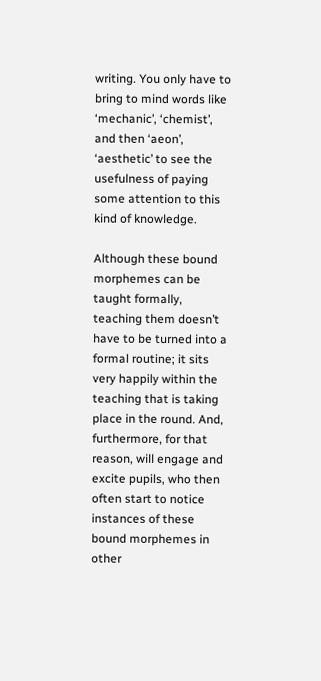writing. You only have to bring to mind words like ‘mechanic’, ‘chemist’, and then ‘aeon’, ‘aesthetic’ to see the usefulness of paying some attention to this kind of knowledge.

Although these bound morphemes can be taught formally, teaching them doesn’t have to be turned into a formal routine; it sits very happily within the teaching that is taking place in the round. And, furthermore, for that reason, will engage and excite pupils, who then often start to notice instances of these bound morphemes in other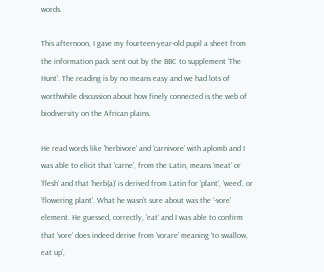words.

This afternoon, I gave my fourteen-year-old pupil a sheet from the information pack sent out by the BBC to supplement ‘The Hunt’. The reading is by no means easy and we had lots of worthwhile discussion about how finely connected is the web of biodiversity on the African plains.

He read words like ‘herbivore’ and ‘carnivore’ with aplomb and I was able to elicit that ‘carne’, from the Latin, means ‘meat’ or ‘flesh’ and that ‘herb(a)’ is derived from Latin for ‘plant’, ‘weed’, or ‘flowering plant’. What he wasn’t sure about was the ‘-vore’ element. He guessed, correctly, ‘eat’ and I was able to confirm that ‘vore’ does indeed derive from ‘vorare’ meaning ‘to swallow, eat up’,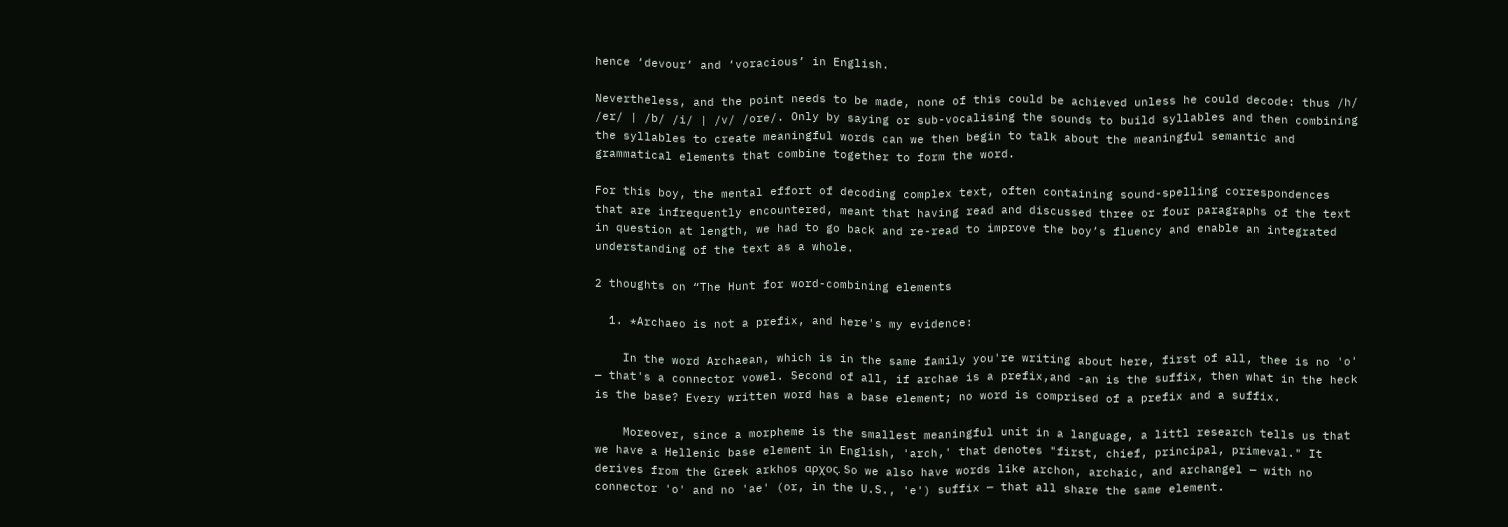hence ‘devour’ and ‘voracious’ in English.

Nevertheless, and the point needs to be made, none of this could be achieved unless he could decode: thus /h/ /er/ | /b/ /i/ | /v/ /ore/. Only by saying or sub-vocalising the sounds to build syllables and then combining the syllables to create meaningful words can we then begin to talk about the meaningful semantic and grammatical elements that combine together to form the word.

For this boy, the mental effort of decoding complex text, often containing sound-spelling correspondences that are infrequently encountered, meant that having read and discussed three or four paragraphs of the text in question at length, we had to go back and re-read to improve the boy’s fluency and enable an integrated understanding of the text as a whole.

2 thoughts on “The Hunt for word-combining elements

  1. *Archaeo is not a prefix, and here's my evidence:

    In the word Archaean, which is in the same family you're writing about here, first of all, thee is no 'o' — that's a connector vowel. Second of all, if archae is a prefix,and -an is the suffix, then what in the heck is the base? Every written word has a base element; no word is comprised of a prefix and a suffix.

    Moreover, since a morpheme is the smallest meaningful unit in a language, a littl research tells us that we have a Hellenic base element in English, 'arch,' that denotes "first, chief, principal, primeval." It derives from the Greek arkhos αρχος. So we also have words like archon, archaic, and archangel — with no connector 'o' and no 'ae' (or, in the U.S., 'e') suffix — that all share the same element.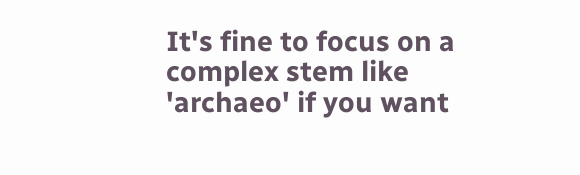It's fine to focus on a complex stem like 'archaeo' if you want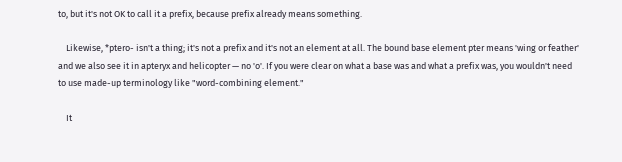to, but it's not OK to call it a prefix, because prefix already means something.

    Likewise, *ptero- isn't a thing; it's not a prefix and it's not an element at all. The bound base element pter means 'wing or feather' and we also see it in apteryx and helicopter — no 'o'. If you were clear on what a base was and what a prefix was, you wouldn't need to use made-up terminology like "word-combining element."

    It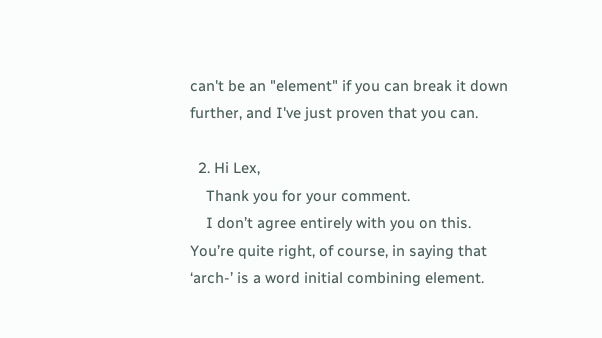can't be an "element" if you can break it down further, and I've just proven that you can.

  2. Hi Lex,
    Thank you for your comment.
    I don’t agree entirely with you on this. You’re quite right, of course, in saying that ‘arch-’ is a word initial combining element.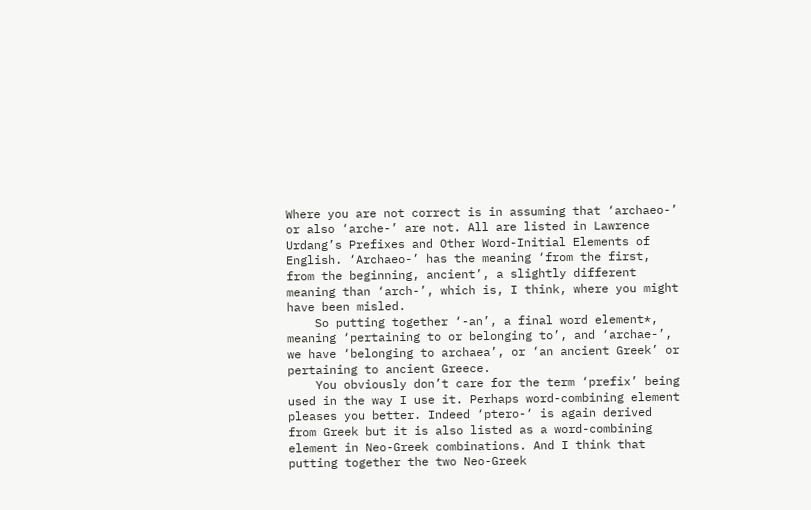Where you are not correct is in assuming that ‘archaeo-’ or also ‘arche-’ are not. All are listed in Lawrence Urdang’s Prefixes and Other Word-Initial Elements of English. ‘Archaeo-’ has the meaning ‘from the first, from the beginning, ancient’, a slightly different meaning than ‘arch-’, which is, I think, where you might have been misled.
    So putting together ‘-an’, a final word element*, meaning ‘pertaining to or belonging to’, and ‘archae-’, we have ‘belonging to archaea’, or ‘an ancient Greek’ or pertaining to ancient Greece.
    You obviously don’t care for the term ‘prefix’ being used in the way I use it. Perhaps word-combining element pleases you better. Indeed ‘ptero-‘ is again derived from Greek but it is also listed as a word-combining element in Neo-Greek combinations. And I think that putting together the two Neo-Greek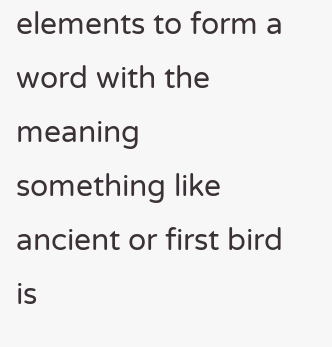elements to form a word with the meaning something like ancient or first bird is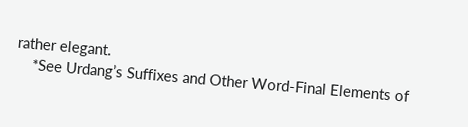rather elegant.
    *See Urdang’s Suffixes and Other Word-Final Elements of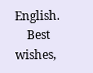English.
    Best wishes,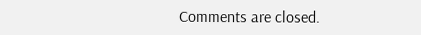Comments are closed.